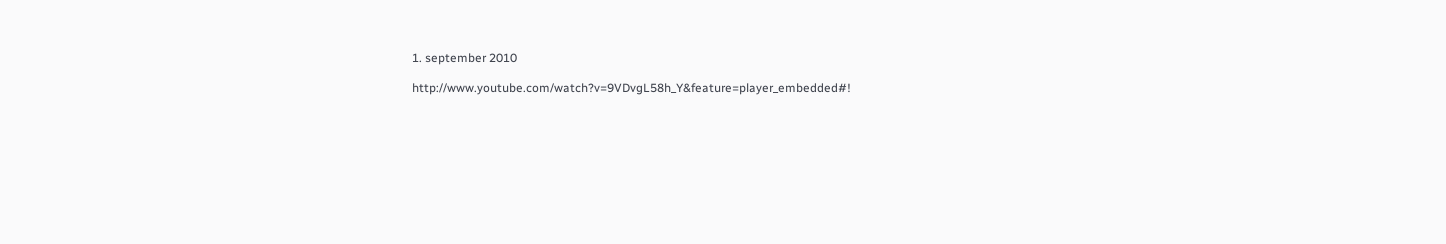1. september 2010

http://www.youtube.com/watch?v=9VDvgL58h_Y&feature=player_embedded#!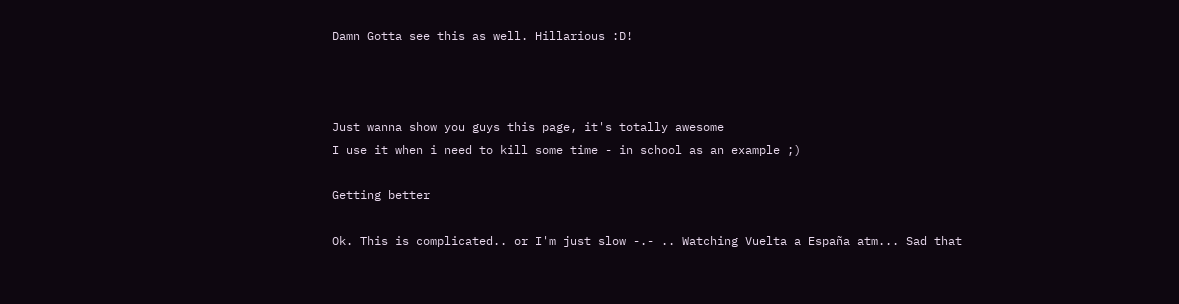Damn Gotta see this as well. Hillarious :D!



Just wanna show you guys this page, it's totally awesome
I use it when i need to kill some time - in school as an example ;)

Getting better

Ok. This is complicated.. or I'm just slow -.- .. Watching Vuelta a España atm... Sad that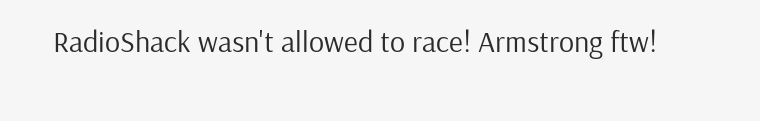RadioShack wasn't allowed to race! Armstrong ftw!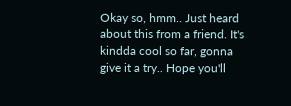Okay so, hmm.. Just heard about this from a friend. It's kindda cool so far, gonna give it a try.. Hope you'll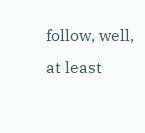follow, well, at least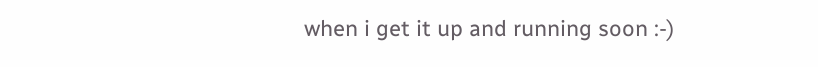when i get it up and running soon :-)